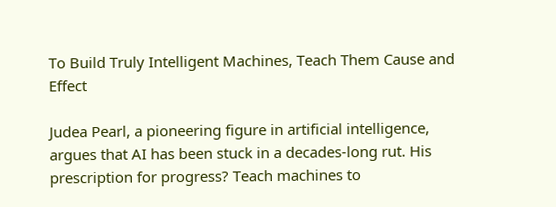To Build Truly Intelligent Machines, Teach Them Cause and Effect

Judea Pearl, a pioneering figure in artificial intelligence, argues that AI has been stuck in a decades-long rut. His prescription for progress? Teach machines to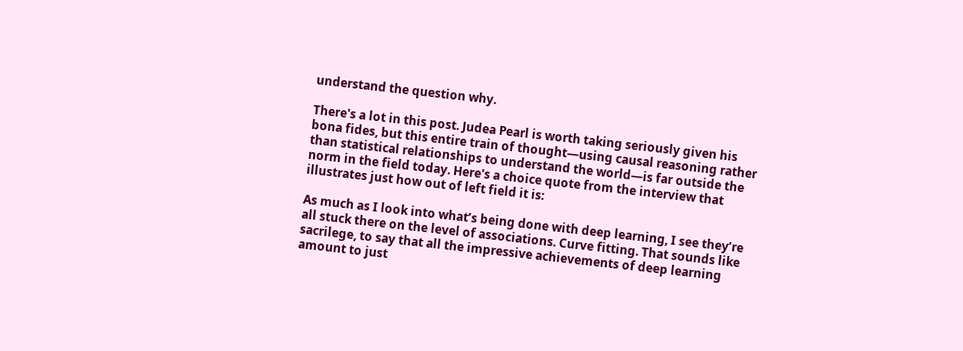understand the question why.

There's a lot in this post. Judea Pearl is worth taking seriously given his bona fides, but this entire train of thought—using causal reasoning rather than statistical relationships to understand the world—is far outside the norm in the field today. Here's a choice quote from the interview that illustrates just how out of left field it is:

As much as I look into what’s being done with deep learning, I see they’re all stuck there on the level of associations. Curve fitting. That sounds like sacrilege, to say that all the impressive achievements of deep learning amount to just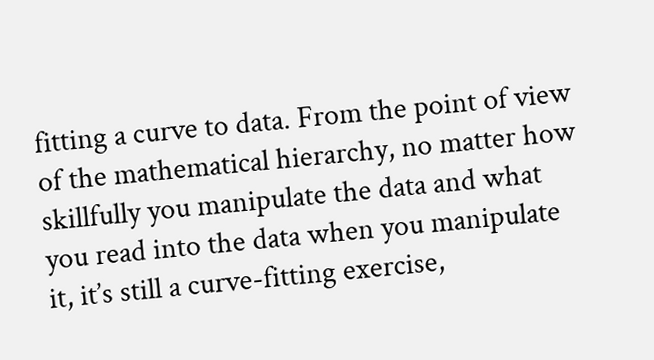fitting a curve to data. From the point of view of the mathematical hierarchy, no matter how skillfully you manipulate the data and what you read into the data when you manipulate it, it’s still a curve-fitting exercise,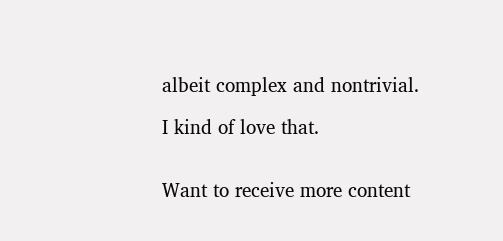albeit complex and nontrivial.

I kind of love that.


Want to receive more content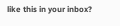like this in your inbox?